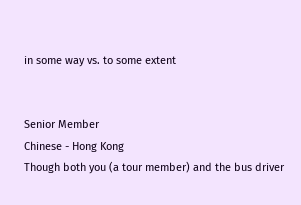in some way vs. to some extent


Senior Member
Chinese - Hong Kong
Though both you (a tour member) and the bus driver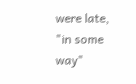were late, "in some way"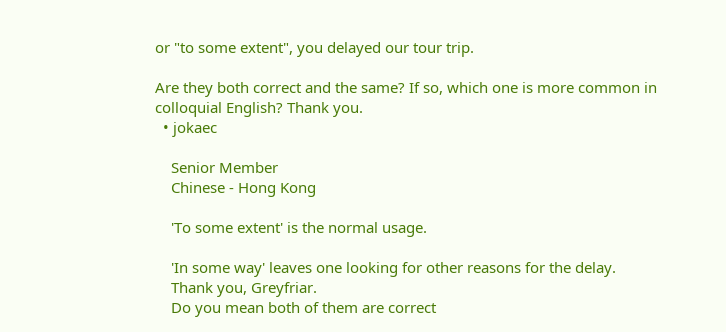or "to some extent", you delayed our tour trip.

Are they both correct and the same? If so, which one is more common in colloquial English? Thank you.
  • jokaec

    Senior Member
    Chinese - Hong Kong

    'To some extent' is the normal usage.

    'In some way' leaves one looking for other reasons for the delay.
    Thank you, Greyfriar.
    Do you mean both of them are correct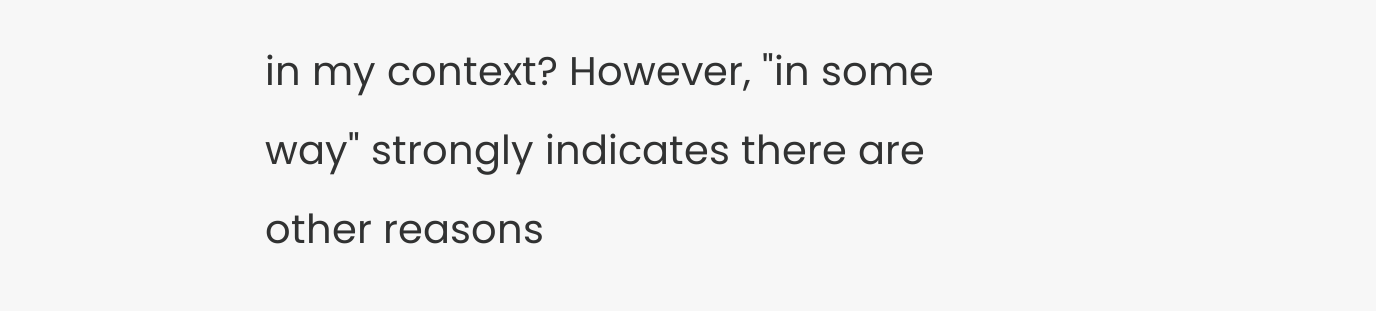in my context? However, "in some way" strongly indicates there are other reasons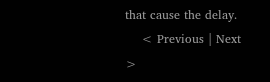that cause the delay.
    < Previous | Next >